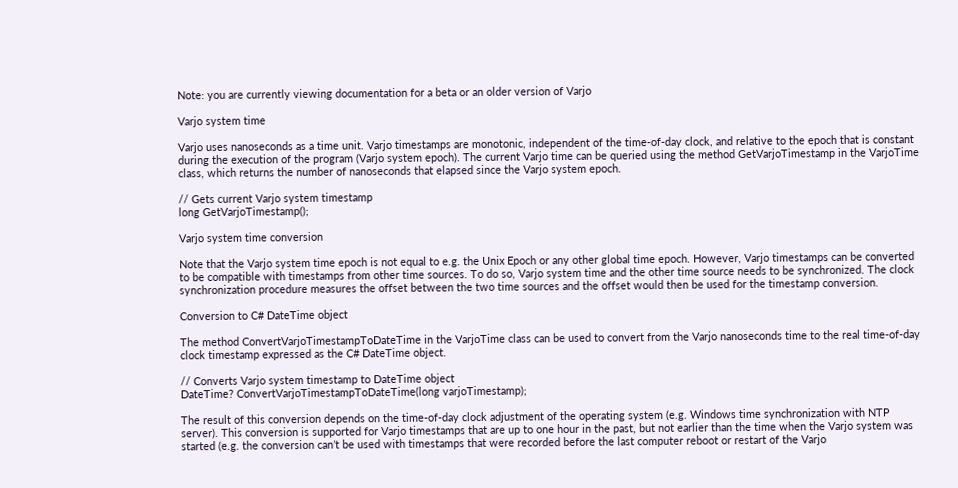Note: you are currently viewing documentation for a beta or an older version of Varjo

Varjo system time

Varjo uses nanoseconds as a time unit. Varjo timestamps are monotonic, independent of the time-of-day clock, and relative to the epoch that is constant during the execution of the program (Varjo system epoch). The current Varjo time can be queried using the method GetVarjoTimestamp in the VarjoTime class, which returns the number of nanoseconds that elapsed since the Varjo system epoch.

// Gets current Varjo system timestamp
long GetVarjoTimestamp();

Varjo system time conversion

Note that the Varjo system time epoch is not equal to e.g. the Unix Epoch or any other global time epoch. However, Varjo timestamps can be converted to be compatible with timestamps from other time sources. To do so, Varjo system time and the other time source needs to be synchronized. The clock synchronization procedure measures the offset between the two time sources and the offset would then be used for the timestamp conversion.

Conversion to C# DateTime object

The method ConvertVarjoTimestampToDateTime in the VarjoTime class can be used to convert from the Varjo nanoseconds time to the real time-of-day clock timestamp expressed as the C# DateTime object.

// Converts Varjo system timestamp to DateTime object
DateTime? ConvertVarjoTimestampToDateTime(long varjoTimestamp);

The result of this conversion depends on the time-of-day clock adjustment of the operating system (e.g. Windows time synchronization with NTP server). This conversion is supported for Varjo timestamps that are up to one hour in the past, but not earlier than the time when the Varjo system was started (e.g. the conversion can’t be used with timestamps that were recorded before the last computer reboot or restart of the Varjo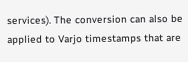services). The conversion can also be applied to Varjo timestamps that are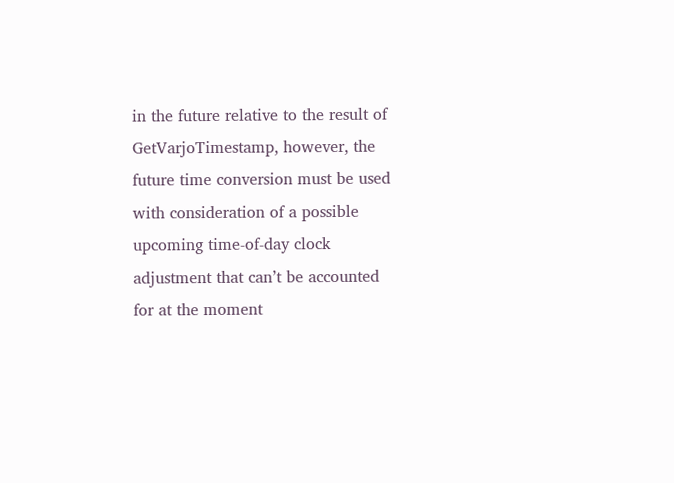in the future relative to the result of GetVarjoTimestamp, however, the future time conversion must be used with consideration of a possible upcoming time-of-day clock adjustment that can’t be accounted for at the moment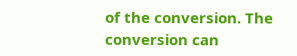of the conversion. The conversion can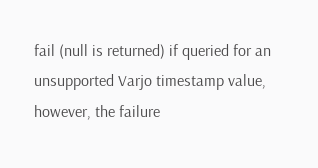fail (null is returned) if queried for an unsupported Varjo timestamp value, however, the failure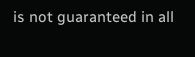is not guaranteed in all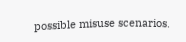possible misuse scenarios.